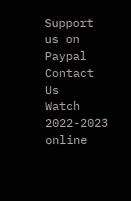Support us on Paypal
Contact Us
Watch 2022-2023 online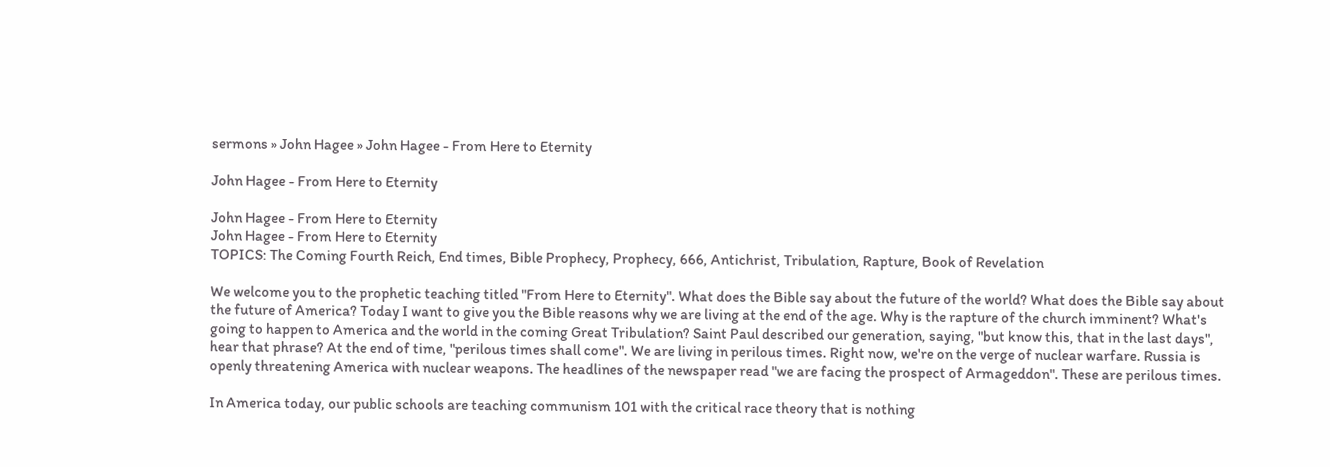sermons » John Hagee » John Hagee - From Here to Eternity

John Hagee - From Here to Eternity

John Hagee - From Here to Eternity
John Hagee - From Here to Eternity
TOPICS: The Coming Fourth Reich, End times, Bible Prophecy, Prophecy, 666, Antichrist, Tribulation, Rapture, Book of Revelation

We welcome you to the prophetic teaching titled "From Here to Eternity". What does the Bible say about the future of the world? What does the Bible say about the future of America? Today I want to give you the Bible reasons why we are living at the end of the age. Why is the rapture of the church imminent? What's going to happen to America and the world in the coming Great Tribulation? Saint Paul described our generation, saying, "but know this, that in the last days", hear that phrase? At the end of time, "perilous times shall come". We are living in perilous times. Right now, we're on the verge of nuclear warfare. Russia is openly threatening America with nuclear weapons. The headlines of the newspaper read "we are facing the prospect of Armageddon". These are perilous times.

In America today, our public schools are teaching communism 101 with the critical race theory that is nothing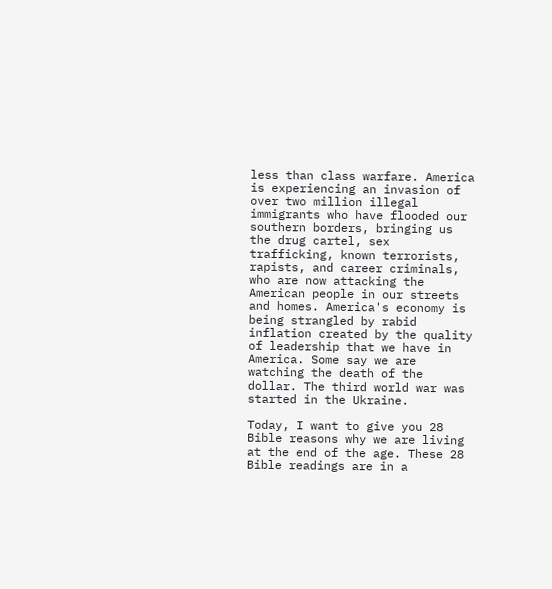less than class warfare. America is experiencing an invasion of over two million illegal immigrants who have flooded our southern borders, bringing us the drug cartel, sex trafficking, known terrorists, rapists, and career criminals, who are now attacking the American people in our streets and homes. America's economy is being strangled by rabid inflation created by the quality of leadership that we have in America. Some say we are watching the death of the dollar. The third world war was started in the Ukraine.

Today, I want to give you 28 Bible reasons why we are living at the end of the age. These 28 Bible readings are in a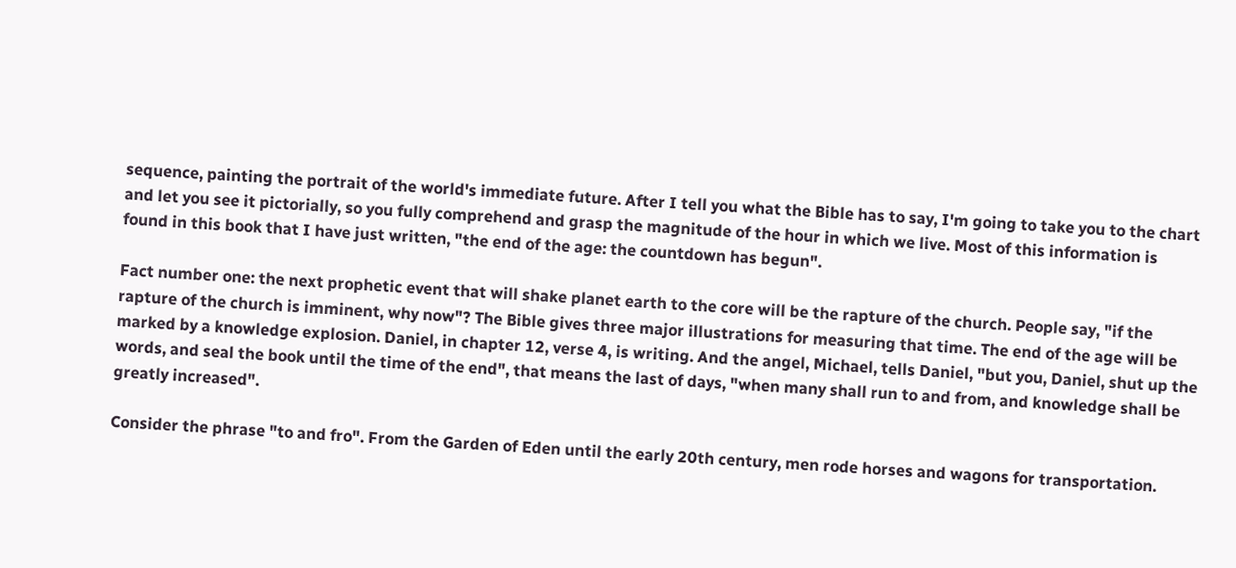sequence, painting the portrait of the world's immediate future. After I tell you what the Bible has to say, I'm going to take you to the chart and let you see it pictorially, so you fully comprehend and grasp the magnitude of the hour in which we live. Most of this information is found in this book that I have just written, "the end of the age: the countdown has begun".

Fact number one: the next prophetic event that will shake planet earth to the core will be the rapture of the church. People say, "if the rapture of the church is imminent, why now"? The Bible gives three major illustrations for measuring that time. The end of the age will be marked by a knowledge explosion. Daniel, in chapter 12, verse 4, is writing. And the angel, Michael, tells Daniel, "but you, Daniel, shut up the words, and seal the book until the time of the end", that means the last of days, "when many shall run to and from, and knowledge shall be greatly increased".

Consider the phrase "to and fro". From the Garden of Eden until the early 20th century, men rode horses and wagons for transportation.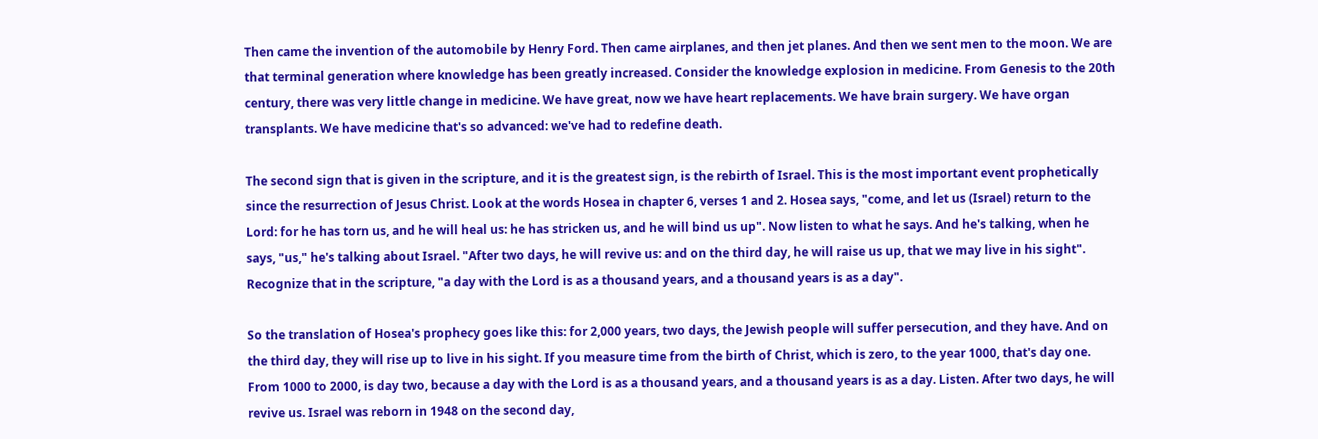Then came the invention of the automobile by Henry Ford. Then came airplanes, and then jet planes. And then we sent men to the moon. We are that terminal generation where knowledge has been greatly increased. Consider the knowledge explosion in medicine. From Genesis to the 20th century, there was very little change in medicine. We have great, now we have heart replacements. We have brain surgery. We have organ transplants. We have medicine that's so advanced: we've had to redefine death.

The second sign that is given in the scripture, and it is the greatest sign, is the rebirth of Israel. This is the most important event prophetically since the resurrection of Jesus Christ. Look at the words Hosea in chapter 6, verses 1 and 2. Hosea says, "come, and let us (Israel) return to the Lord: for he has torn us, and he will heal us: he has stricken us, and he will bind us up". Now listen to what he says. And he's talking, when he says, "us," he's talking about Israel. "After two days, he will revive us: and on the third day, he will raise us up, that we may live in his sight". Recognize that in the scripture, "a day with the Lord is as a thousand years, and a thousand years is as a day".

So the translation of Hosea's prophecy goes like this: for 2,000 years, two days, the Jewish people will suffer persecution, and they have. And on the third day, they will rise up to live in his sight. If you measure time from the birth of Christ, which is zero, to the year 1000, that's day one. From 1000 to 2000, is day two, because a day with the Lord is as a thousand years, and a thousand years is as a day. Listen. After two days, he will revive us. Israel was reborn in 1948 on the second day,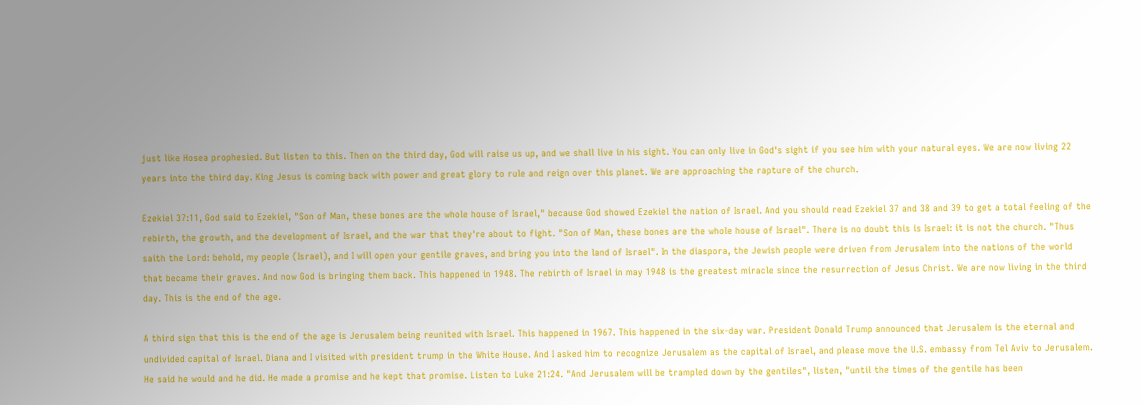just like Hosea prophesied. But listen to this. Then on the third day, God will raise us up, and we shall live in his sight. You can only live in God's sight if you see him with your natural eyes. We are now living 22 years into the third day. King Jesus is coming back with power and great glory to rule and reign over this planet. We are approaching the rapture of the church.

Ezekiel 37:11, God said to Ezekiel, "Son of Man, these bones are the whole house of Israel," because God showed Ezekiel the nation of Israel. And you should read Ezekiel 37 and 38 and 39 to get a total feeling of the rebirth, the growth, and the development of Israel, and the war that they're about to fight. "Son of Man, these bones are the whole house of Israel". There is no doubt this is Israel: it is not the church. "Thus saith the Lord: behold, my people (Israel), and I will open your gentile graves, and bring you into the land of Israel". In the diaspora, the Jewish people were driven from Jerusalem into the nations of the world that became their graves. And now God is bringing them back. This happened in 1948. The rebirth of Israel in may 1948 is the greatest miracle since the resurrection of Jesus Christ. We are now living in the third day. This is the end of the age.

A third sign that this is the end of the age is Jerusalem being reunited with Israel. This happened in 1967. This happened in the six-day war. President Donald Trump announced that Jerusalem is the eternal and undivided capital of Israel. Diana and I visited with president trump in the White House. And I asked him to recognize Jerusalem as the capital of Israel, and please move the U.S. embassy from Tel Aviv to Jerusalem. He said he would and he did. He made a promise and he kept that promise. Listen to Luke 21:24. "And Jerusalem will be trampled down by the gentiles", listen, "until the times of the gentile has been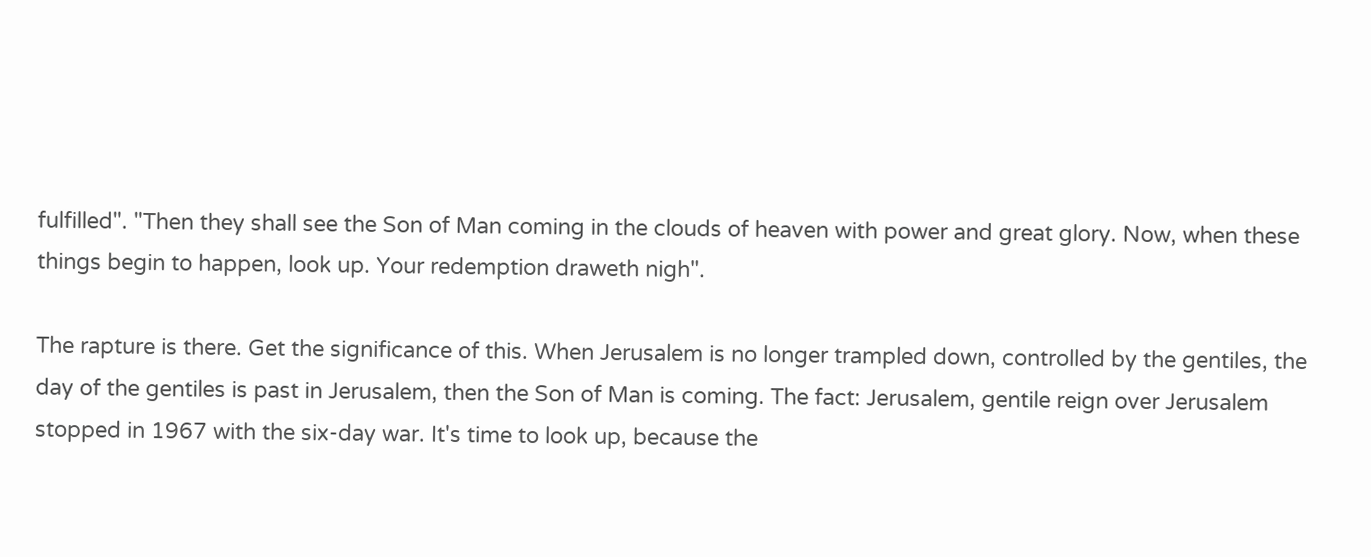fulfilled". "Then they shall see the Son of Man coming in the clouds of heaven with power and great glory. Now, when these things begin to happen, look up. Your redemption draweth nigh".

The rapture is there. Get the significance of this. When Jerusalem is no longer trampled down, controlled by the gentiles, the day of the gentiles is past in Jerusalem, then the Son of Man is coming. The fact: Jerusalem, gentile reign over Jerusalem stopped in 1967 with the six-day war. It's time to look up, because the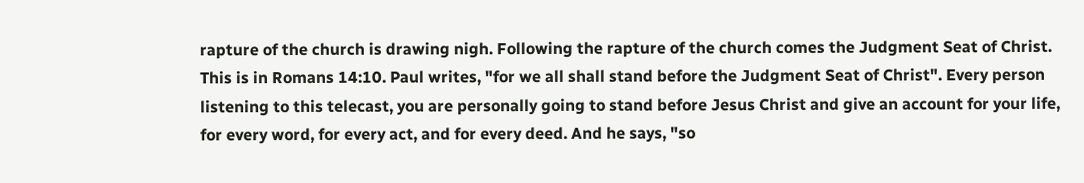rapture of the church is drawing nigh. Following the rapture of the church comes the Judgment Seat of Christ. This is in Romans 14:10. Paul writes, "for we all shall stand before the Judgment Seat of Christ". Every person listening to this telecast, you are personally going to stand before Jesus Christ and give an account for your life, for every word, for every act, and for every deed. And he says, "so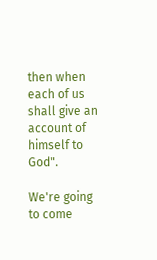then when each of us shall give an account of himself to God".

We're going to come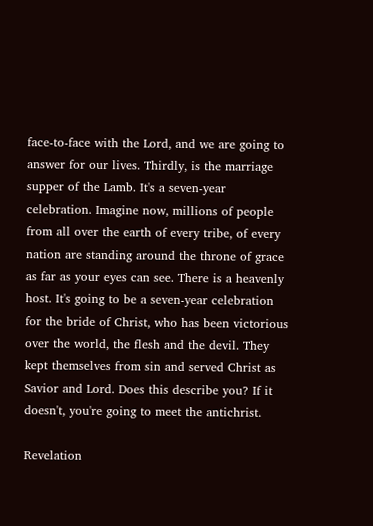face-to-face with the Lord, and we are going to answer for our lives. Thirdly, is the marriage supper of the Lamb. It's a seven-year celebration. Imagine now, millions of people from all over the earth of every tribe, of every nation are standing around the throne of grace as far as your eyes can see. There is a heavenly host. It's going to be a seven-year celebration for the bride of Christ, who has been victorious over the world, the flesh and the devil. They kept themselves from sin and served Christ as Savior and Lord. Does this describe you? If it doesn't, you're going to meet the antichrist.

Revelation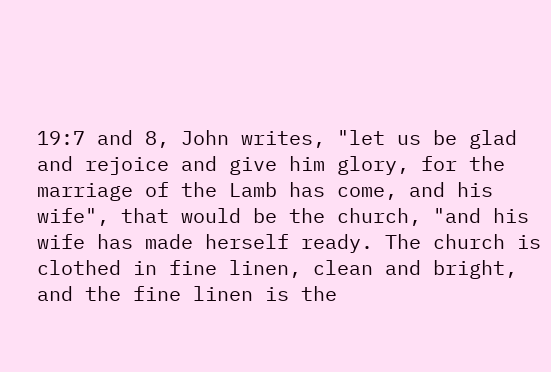19:7 and 8, John writes, "let us be glad and rejoice and give him glory, for the marriage of the Lamb has come, and his wife", that would be the church, "and his wife has made herself ready. The church is clothed in fine linen, clean and bright, and the fine linen is the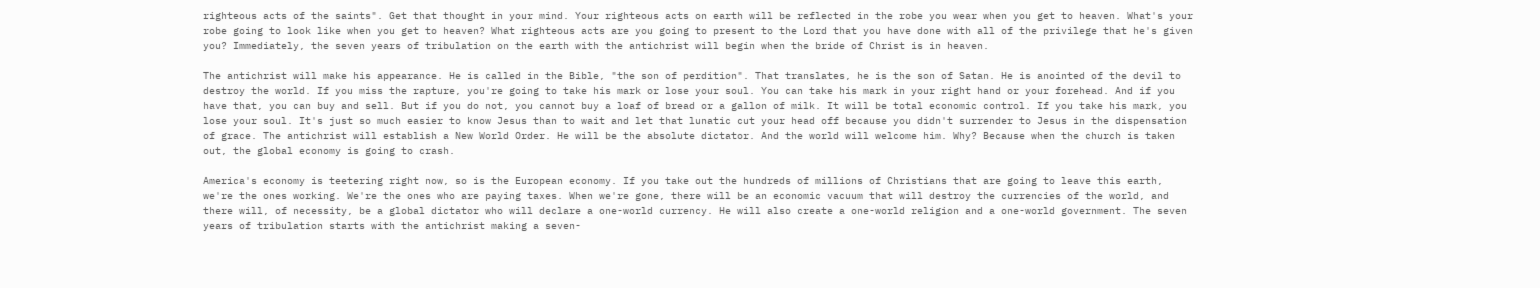righteous acts of the saints". Get that thought in your mind. Your righteous acts on earth will be reflected in the robe you wear when you get to heaven. What's your robe going to look like when you get to heaven? What righteous acts are you going to present to the Lord that you have done with all of the privilege that he's given you? Immediately, the seven years of tribulation on the earth with the antichrist will begin when the bride of Christ is in heaven.

The antichrist will make his appearance. He is called in the Bible, "the son of perdition". That translates, he is the son of Satan. He is anointed of the devil to destroy the world. If you miss the rapture, you're going to take his mark or lose your soul. You can take his mark in your right hand or your forehead. And if you have that, you can buy and sell. But if you do not, you cannot buy a loaf of bread or a gallon of milk. It will be total economic control. If you take his mark, you lose your soul. It's just so much easier to know Jesus than to wait and let that lunatic cut your head off because you didn't surrender to Jesus in the dispensation of grace. The antichrist will establish a New World Order. He will be the absolute dictator. And the world will welcome him. Why? Because when the church is taken out, the global economy is going to crash.

America's economy is teetering right now, so is the European economy. If you take out the hundreds of millions of Christians that are going to leave this earth, we're the ones working. We're the ones who are paying taxes. When we're gone, there will be an economic vacuum that will destroy the currencies of the world, and there will, of necessity, be a global dictator who will declare a one-world currency. He will also create a one-world religion and a one-world government. The seven years of tribulation starts with the antichrist making a seven-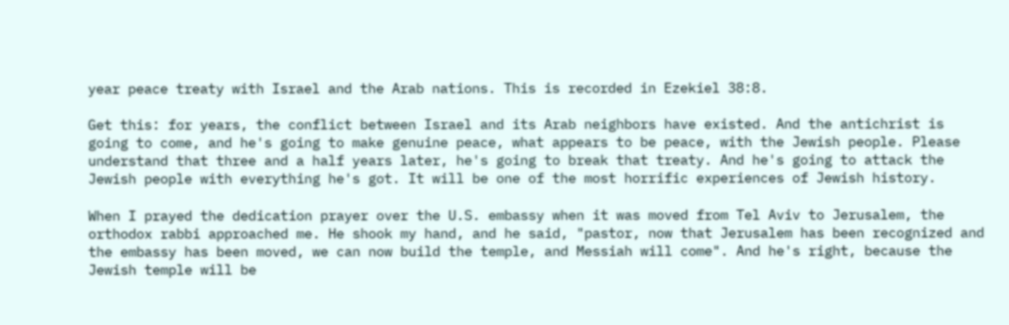year peace treaty with Israel and the Arab nations. This is recorded in Ezekiel 38:8.

Get this: for years, the conflict between Israel and its Arab neighbors have existed. And the antichrist is going to come, and he's going to make genuine peace, what appears to be peace, with the Jewish people. Please understand that three and a half years later, he's going to break that treaty. And he's going to attack the Jewish people with everything he's got. It will be one of the most horrific experiences of Jewish history.

When I prayed the dedication prayer over the U.S. embassy when it was moved from Tel Aviv to Jerusalem, the orthodox rabbi approached me. He shook my hand, and he said, "pastor, now that Jerusalem has been recognized and the embassy has been moved, we can now build the temple, and Messiah will come". And he's right, because the Jewish temple will be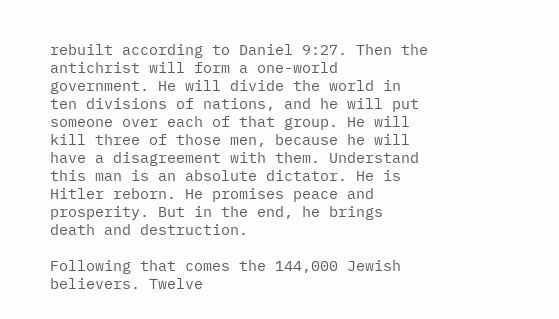rebuilt according to Daniel 9:27. Then the antichrist will form a one-world government. He will divide the world in ten divisions of nations, and he will put someone over each of that group. He will kill three of those men, because he will have a disagreement with them. Understand this man is an absolute dictator. He is Hitler reborn. He promises peace and prosperity. But in the end, he brings death and destruction.

Following that comes the 144,000 Jewish believers. Twelve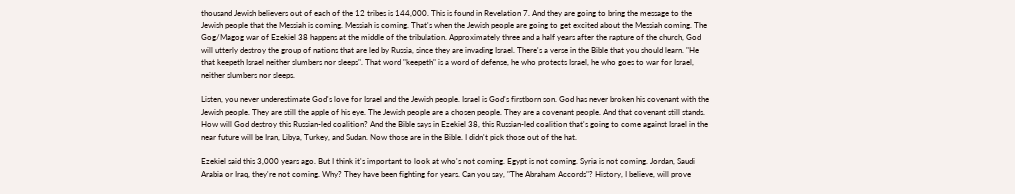thousand Jewish believers out of each of the 12 tribes is 144,000. This is found in Revelation 7. And they are going to bring the message to the Jewish people that the Messiah is coming. Messiah is coming. That's when the Jewish people are going to get excited about the Messiah coming. The Gog/Magog war of Ezekiel 38 happens at the middle of the tribulation. Approximately three and a half years after the rapture of the church, God will utterly destroy the group of nations that are led by Russia, since they are invading Israel. There's a verse in the Bible that you should learn. "He that keepeth Israel neither slumbers nor sleeps". That word "keepeth" is a word of defense, he who protects Israel, he who goes to war for Israel, neither slumbers nor sleeps.

Listen, you never underestimate God's love for Israel and the Jewish people. Israel is God's firstborn son. God has never broken his covenant with the Jewish people. They are still the apple of his eye. The Jewish people are a chosen people. They are a covenant people. And that covenant still stands. How will God destroy this Russian-led coalition? And the Bible says in Ezekiel 38, this Russian-led coalition that's going to come against Israel in the near future will be Iran, Libya, Turkey, and Sudan. Now those are in the Bible. I didn't pick those out of the hat.

Ezekiel said this 3,000 years ago. But I think it's important to look at who's not coming. Egypt is not coming. Syria is not coming. Jordan, Saudi Arabia or Iraq, they're not coming. Why? They have been fighting for years. Can you say, "The Abraham Accords"? History, I believe, will prove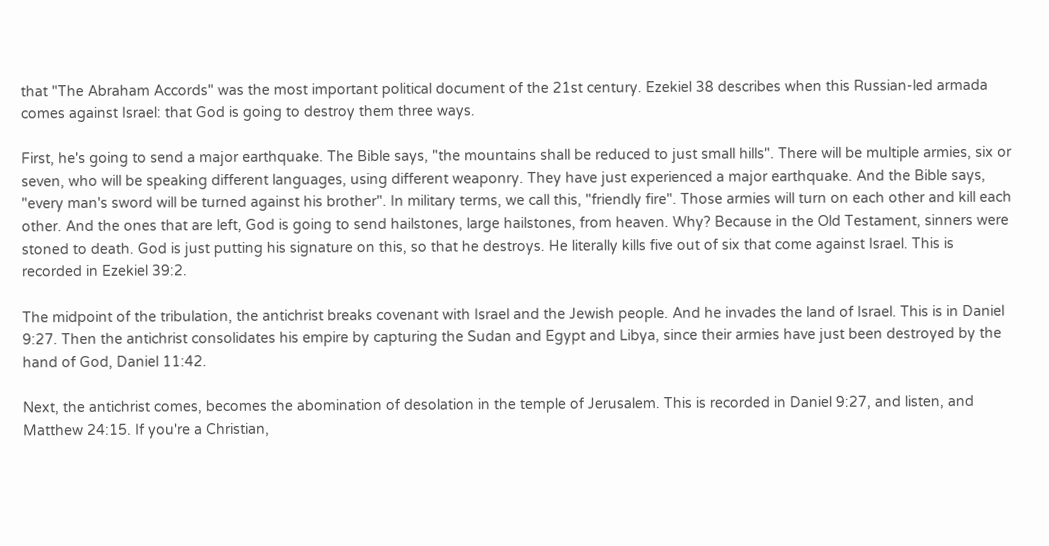that "The Abraham Accords" was the most important political document of the 21st century. Ezekiel 38 describes when this Russian-led armada comes against Israel: that God is going to destroy them three ways.

First, he's going to send a major earthquake. The Bible says, "the mountains shall be reduced to just small hills". There will be multiple armies, six or seven, who will be speaking different languages, using different weaponry. They have just experienced a major earthquake. And the Bible says, "every man's sword will be turned against his brother". In military terms, we call this, "friendly fire". Those armies will turn on each other and kill each other. And the ones that are left, God is going to send hailstones, large hailstones, from heaven. Why? Because in the Old Testament, sinners were stoned to death. God is just putting his signature on this, so that he destroys. He literally kills five out of six that come against Israel. This is recorded in Ezekiel 39:2.

The midpoint of the tribulation, the antichrist breaks covenant with Israel and the Jewish people. And he invades the land of Israel. This is in Daniel 9:27. Then the antichrist consolidates his empire by capturing the Sudan and Egypt and Libya, since their armies have just been destroyed by the hand of God, Daniel 11:42.

Next, the antichrist comes, becomes the abomination of desolation in the temple of Jerusalem. This is recorded in Daniel 9:27, and listen, and Matthew 24:15. If you're a Christian,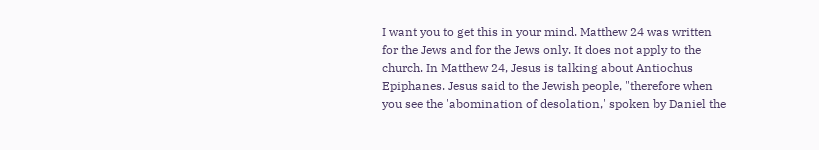I want you to get this in your mind. Matthew 24 was written for the Jews and for the Jews only. It does not apply to the church. In Matthew 24, Jesus is talking about Antiochus Epiphanes. Jesus said to the Jewish people, "therefore when you see the 'abomination of desolation,' spoken by Daniel the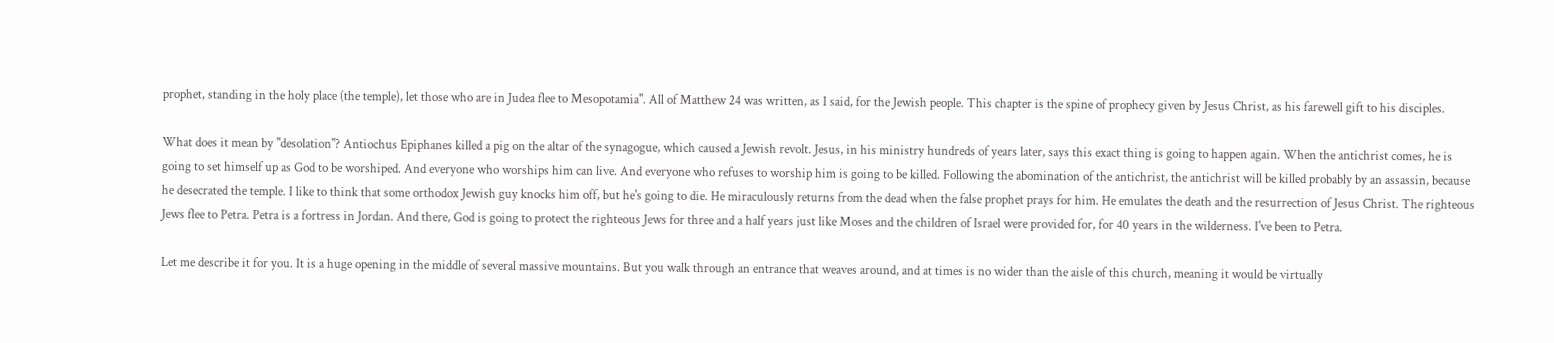prophet, standing in the holy place (the temple), let those who are in Judea flee to Mesopotamia". All of Matthew 24 was written, as I said, for the Jewish people. This chapter is the spine of prophecy given by Jesus Christ, as his farewell gift to his disciples.

What does it mean by "desolation"? Antiochus Epiphanes killed a pig on the altar of the synagogue, which caused a Jewish revolt. Jesus, in his ministry hundreds of years later, says this exact thing is going to happen again. When the antichrist comes, he is going to set himself up as God to be worshiped. And everyone who worships him can live. And everyone who refuses to worship him is going to be killed. Following the abomination of the antichrist, the antichrist will be killed probably by an assassin, because he desecrated the temple. I like to think that some orthodox Jewish guy knocks him off, but he's going to die. He miraculously returns from the dead when the false prophet prays for him. He emulates the death and the resurrection of Jesus Christ. The righteous Jews flee to Petra. Petra is a fortress in Jordan. And there, God is going to protect the righteous Jews for three and a half years just like Moses and the children of Israel were provided for, for 40 years in the wilderness. I've been to Petra.

Let me describe it for you. It is a huge opening in the middle of several massive mountains. But you walk through an entrance that weaves around, and at times is no wider than the aisle of this church, meaning it would be virtually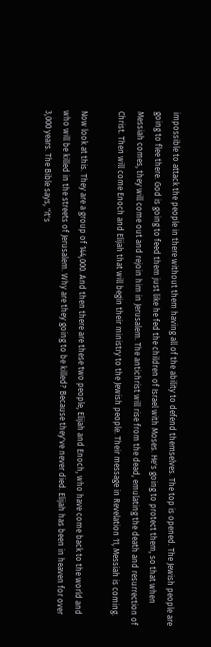impossible to attack the people in there without them having all of the ability to defend themselves. The top is opened. The Jewish people are going to flee there. God is going to feed them just like he fed the children of Israel with Moses. He's going to protect them, so that when Messiah comes, they will come out and rejoin him in Jerusalem. The antichrist will rise from the dead, emulating the death and resurrection of Christ. Then will come Enoch and Elijah that will begin their ministry to the Jewish people. Their message in Revelation 11, Messiah is coming.

Now look at this. They are a group of 144,000. And then there are these two people, Elijah and Enoch, who have come back to the world and who will be killed in the streets of Jerusalem. Why are they going to be killed? Because they've never died. Elijah has been in heaven for over 3,000 years. The Bible says, "it's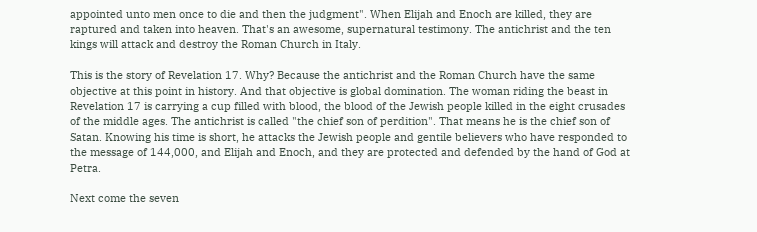appointed unto men once to die and then the judgment". When Elijah and Enoch are killed, they are raptured and taken into heaven. That's an awesome, supernatural testimony. The antichrist and the ten kings will attack and destroy the Roman Church in Italy.

This is the story of Revelation 17. Why? Because the antichrist and the Roman Church have the same objective at this point in history. And that objective is global domination. The woman riding the beast in Revelation 17 is carrying a cup filled with blood, the blood of the Jewish people killed in the eight crusades of the middle ages. The antichrist is called "the chief son of perdition". That means he is the chief son of Satan. Knowing his time is short, he attacks the Jewish people and gentile believers who have responded to the message of 144,000, and Elijah and Enoch, and they are protected and defended by the hand of God at Petra.

Next come the seven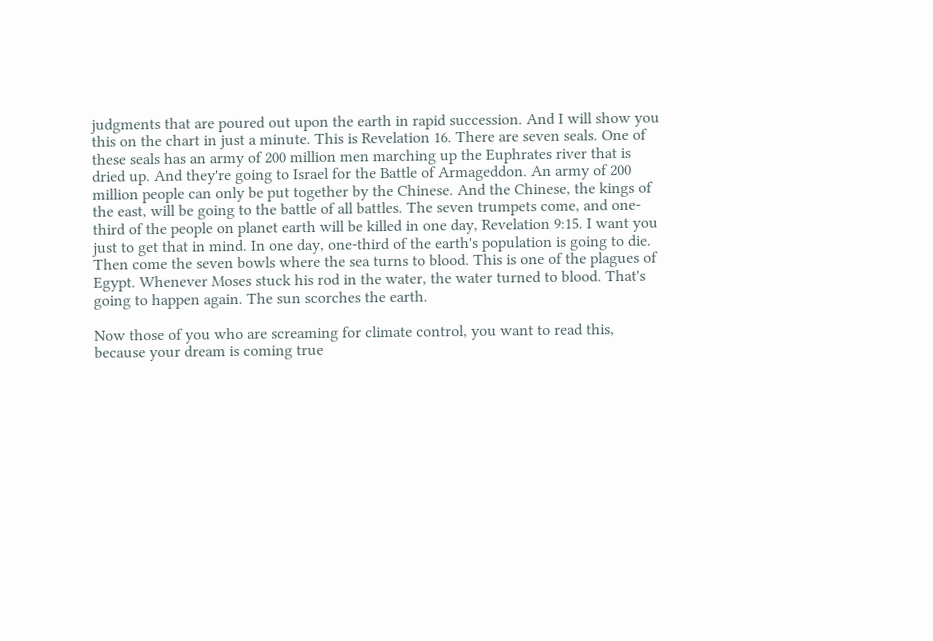judgments that are poured out upon the earth in rapid succession. And I will show you this on the chart in just a minute. This is Revelation 16. There are seven seals. One of these seals has an army of 200 million men marching up the Euphrates river that is dried up. And they're going to Israel for the Battle of Armageddon. An army of 200 million people can only be put together by the Chinese. And the Chinese, the kings of the east, will be going to the battle of all battles. The seven trumpets come, and one-third of the people on planet earth will be killed in one day, Revelation 9:15. I want you just to get that in mind. In one day, one-third of the earth's population is going to die. Then come the seven bowls where the sea turns to blood. This is one of the plagues of Egypt. Whenever Moses stuck his rod in the water, the water turned to blood. That's going to happen again. The sun scorches the earth.

Now those of you who are screaming for climate control, you want to read this, because your dream is coming true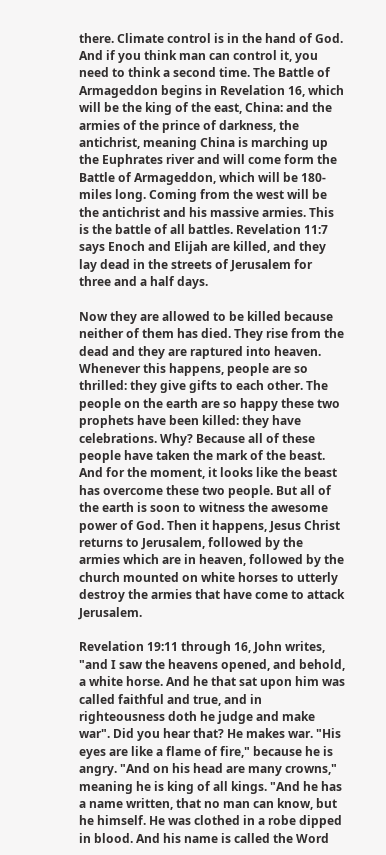there. Climate control is in the hand of God. And if you think man can control it, you need to think a second time. The Battle of Armageddon begins in Revelation 16, which will be the king of the east, China: and the armies of the prince of darkness, the antichrist, meaning China is marching up the Euphrates river and will come form the Battle of Armageddon, which will be 180-miles long. Coming from the west will be the antichrist and his massive armies. This is the battle of all battles. Revelation 11:7 says Enoch and Elijah are killed, and they lay dead in the streets of Jerusalem for three and a half days.

Now they are allowed to be killed because neither of them has died. They rise from the dead and they are raptured into heaven. Whenever this happens, people are so thrilled: they give gifts to each other. The people on the earth are so happy these two prophets have been killed: they have celebrations. Why? Because all of these people have taken the mark of the beast. And for the moment, it looks like the beast has overcome these two people. But all of the earth is soon to witness the awesome power of God. Then it happens, Jesus Christ returns to Jerusalem, followed by the armies which are in heaven, followed by the church mounted on white horses to utterly destroy the armies that have come to attack Jerusalem.

Revelation 19:11 through 16, John writes, "and I saw the heavens opened, and behold, a white horse. And he that sat upon him was called faithful and true, and in righteousness doth he judge and make war". Did you hear that? He makes war. "His eyes are like a flame of fire," because he is angry. "And on his head are many crowns," meaning he is king of all kings. "And he has a name written, that no man can know, but he himself. He was clothed in a robe dipped in blood. And his name is called the Word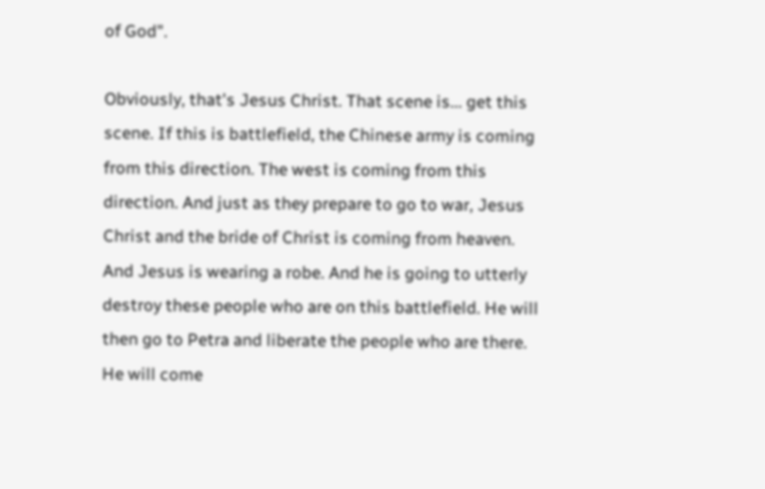of God".

Obviously, that's Jesus Christ. That scene is... get this scene. If this is battlefield, the Chinese army is coming from this direction. The west is coming from this direction. And just as they prepare to go to war, Jesus Christ and the bride of Christ is coming from heaven. And Jesus is wearing a robe. And he is going to utterly destroy these people who are on this battlefield. He will then go to Petra and liberate the people who are there. He will come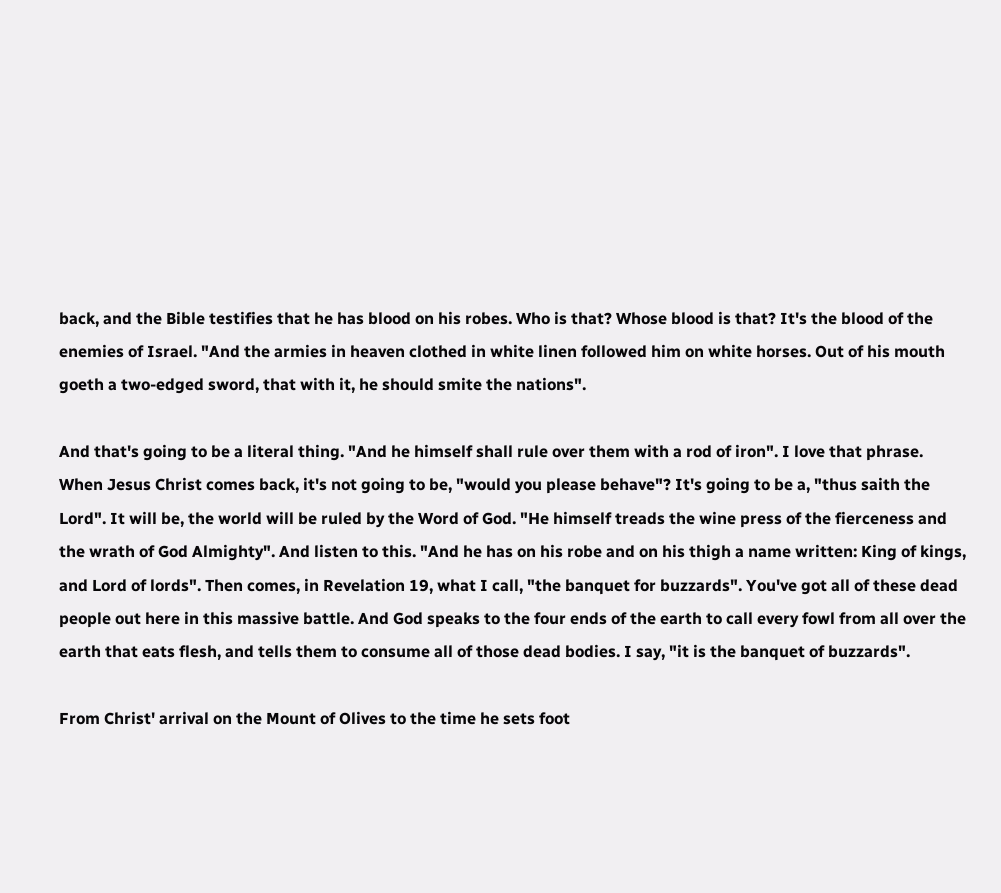back, and the Bible testifies that he has blood on his robes. Who is that? Whose blood is that? It's the blood of the enemies of Israel. "And the armies in heaven clothed in white linen followed him on white horses. Out of his mouth goeth a two-edged sword, that with it, he should smite the nations".

And that's going to be a literal thing. "And he himself shall rule over them with a rod of iron". I love that phrase. When Jesus Christ comes back, it's not going to be, "would you please behave"? It's going to be a, "thus saith the Lord". It will be, the world will be ruled by the Word of God. "He himself treads the wine press of the fierceness and the wrath of God Almighty". And listen to this. "And he has on his robe and on his thigh a name written: King of kings, and Lord of lords". Then comes, in Revelation 19, what I call, "the banquet for buzzards". You've got all of these dead people out here in this massive battle. And God speaks to the four ends of the earth to call every fowl from all over the earth that eats flesh, and tells them to consume all of those dead bodies. I say, "it is the banquet of buzzards".

From Christ' arrival on the Mount of Olives to the time he sets foot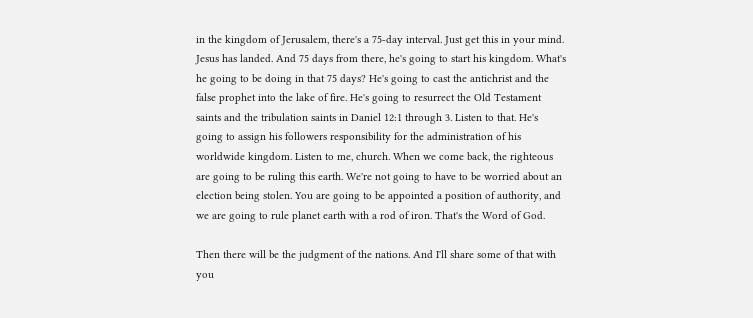in the kingdom of Jerusalem, there's a 75-day interval. Just get this in your mind. Jesus has landed. And 75 days from there, he's going to start his kingdom. What's he going to be doing in that 75 days? He's going to cast the antichrist and the false prophet into the lake of fire. He's going to resurrect the Old Testament saints and the tribulation saints in Daniel 12:1 through 3. Listen to that. He's going to assign his followers responsibility for the administration of his worldwide kingdom. Listen to me, church. When we come back, the righteous are going to be ruling this earth. We're not going to have to be worried about an election being stolen. You are going to be appointed a position of authority, and we are going to rule planet earth with a rod of iron. That's the Word of God.

Then there will be the judgment of the nations. And I'll share some of that with you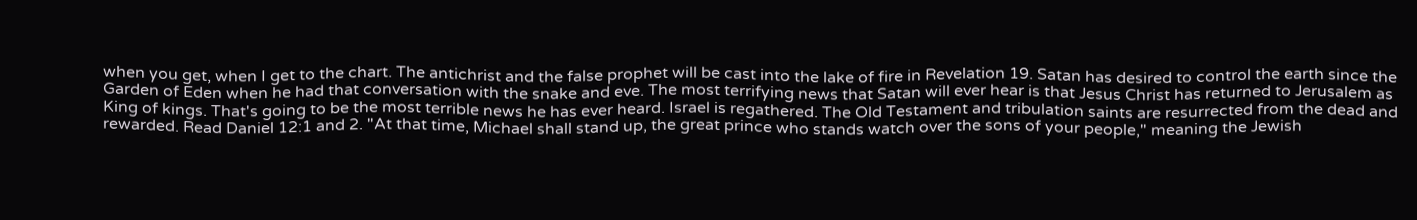when you get, when I get to the chart. The antichrist and the false prophet will be cast into the lake of fire in Revelation 19. Satan has desired to control the earth since the Garden of Eden when he had that conversation with the snake and eve. The most terrifying news that Satan will ever hear is that Jesus Christ has returned to Jerusalem as King of kings. That's going to be the most terrible news he has ever heard. Israel is regathered. The Old Testament and tribulation saints are resurrected from the dead and rewarded. Read Daniel 12:1 and 2. "At that time, Michael shall stand up, the great prince who stands watch over the sons of your people," meaning the Jewish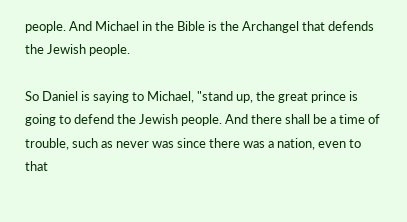people. And Michael in the Bible is the Archangel that defends the Jewish people.

So Daniel is saying to Michael, "stand up, the great prince is going to defend the Jewish people. And there shall be a time of trouble, such as never was since there was a nation, even to that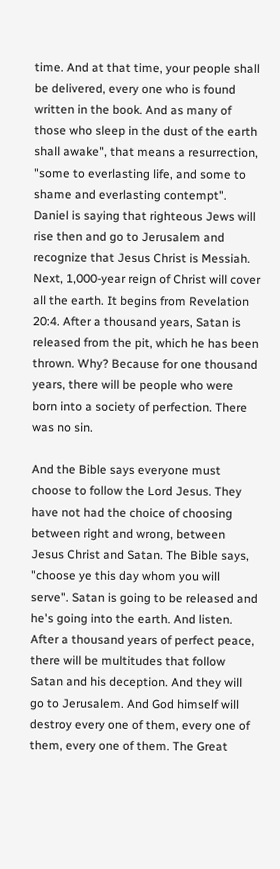time. And at that time, your people shall be delivered, every one who is found written in the book. And as many of those who sleep in the dust of the earth shall awake", that means a resurrection, "some to everlasting life, and some to shame and everlasting contempt". Daniel is saying that righteous Jews will rise then and go to Jerusalem and recognize that Jesus Christ is Messiah. Next, 1,000-year reign of Christ will cover all the earth. It begins from Revelation 20:4. After a thousand years, Satan is released from the pit, which he has been thrown. Why? Because for one thousand years, there will be people who were born into a society of perfection. There was no sin.

And the Bible says everyone must choose to follow the Lord Jesus. They have not had the choice of choosing between right and wrong, between Jesus Christ and Satan. The Bible says, "choose ye this day whom you will serve". Satan is going to be released and he's going into the earth. And listen. After a thousand years of perfect peace, there will be multitudes that follow Satan and his deception. And they will go to Jerusalem. And God himself will destroy every one of them, every one of them, every one of them. The Great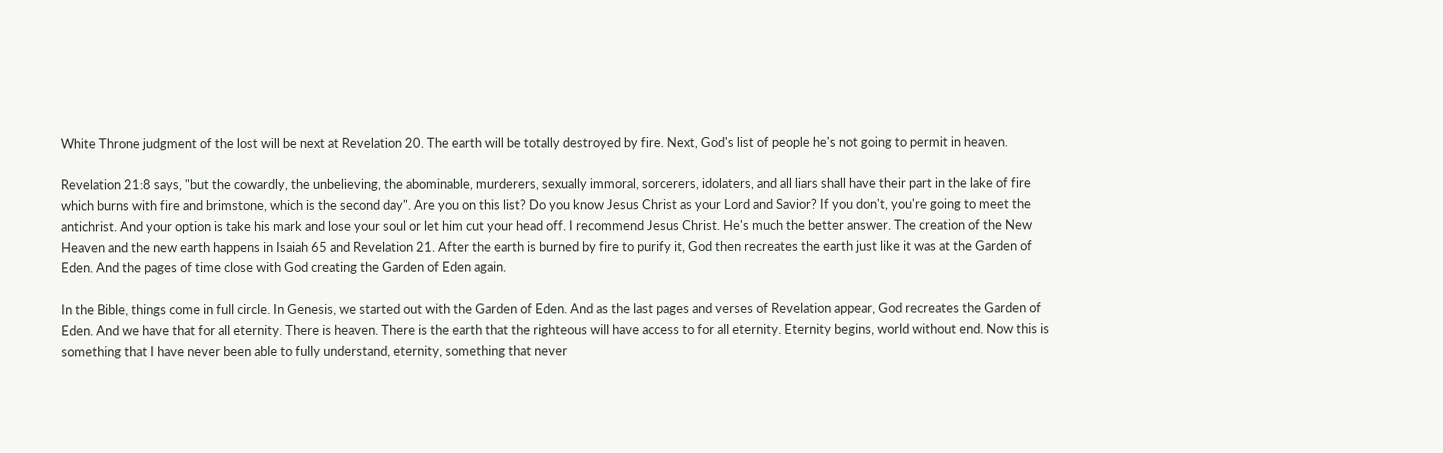White Throne judgment of the lost will be next at Revelation 20. The earth will be totally destroyed by fire. Next, God's list of people he's not going to permit in heaven.

Revelation 21:8 says, "but the cowardly, the unbelieving, the abominable, murderers, sexually immoral, sorcerers, idolaters, and all liars shall have their part in the lake of fire which burns with fire and brimstone, which is the second day". Are you on this list? Do you know Jesus Christ as your Lord and Savior? If you don't, you're going to meet the antichrist. And your option is take his mark and lose your soul or let him cut your head off. I recommend Jesus Christ. He's much the better answer. The creation of the New Heaven and the new earth happens in Isaiah 65 and Revelation 21. After the earth is burned by fire to purify it, God then recreates the earth just like it was at the Garden of Eden. And the pages of time close with God creating the Garden of Eden again.

In the Bible, things come in full circle. In Genesis, we started out with the Garden of Eden. And as the last pages and verses of Revelation appear, God recreates the Garden of Eden. And we have that for all eternity. There is heaven. There is the earth that the righteous will have access to for all eternity. Eternity begins, world without end. Now this is something that I have never been able to fully understand, eternity, something that never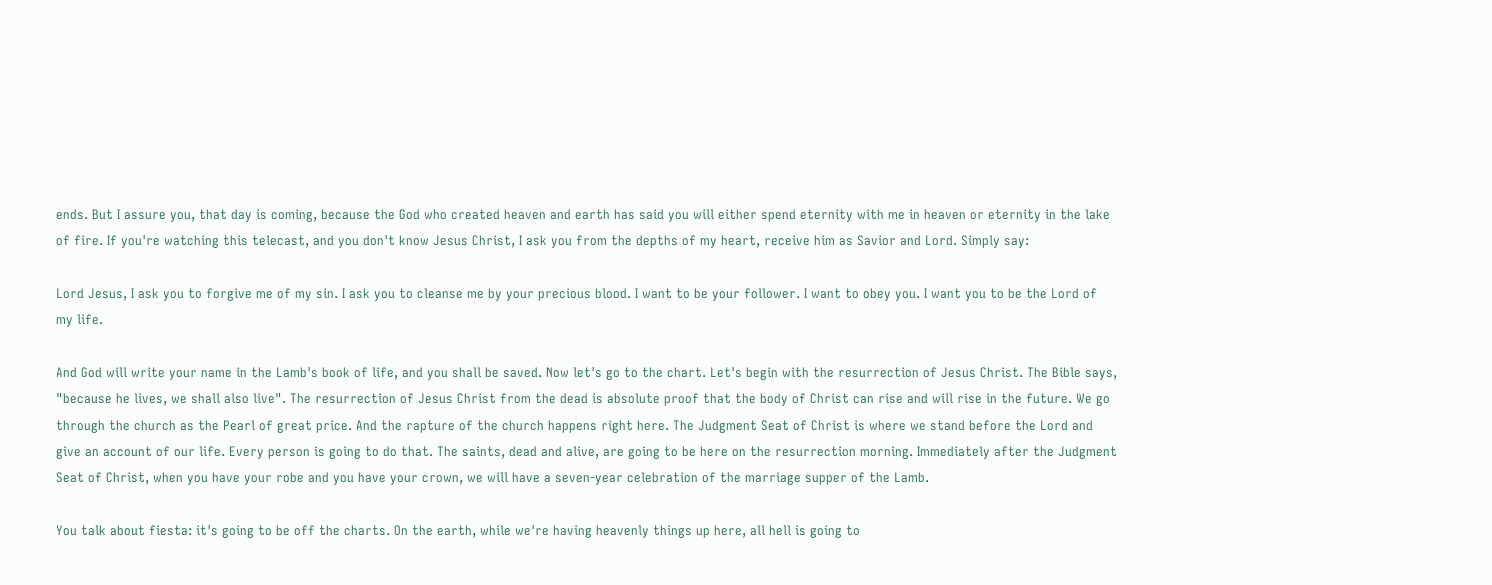ends. But I assure you, that day is coming, because the God who created heaven and earth has said you will either spend eternity with me in heaven or eternity in the lake of fire. If you're watching this telecast, and you don't know Jesus Christ, I ask you from the depths of my heart, receive him as Savior and Lord. Simply say:

Lord Jesus, I ask you to forgive me of my sin. I ask you to cleanse me by your precious blood. I want to be your follower. I want to obey you. I want you to be the Lord of my life.

And God will write your name in the Lamb's book of life, and you shall be saved. Now let's go to the chart. Let's begin with the resurrection of Jesus Christ. The Bible says, "because he lives, we shall also live". The resurrection of Jesus Christ from the dead is absolute proof that the body of Christ can rise and will rise in the future. We go through the church as the Pearl of great price. And the rapture of the church happens right here. The Judgment Seat of Christ is where we stand before the Lord and give an account of our life. Every person is going to do that. The saints, dead and alive, are going to be here on the resurrection morning. Immediately after the Judgment Seat of Christ, when you have your robe and you have your crown, we will have a seven-year celebration of the marriage supper of the Lamb.

You talk about fiesta: it's going to be off the charts. On the earth, while we're having heavenly things up here, all hell is going to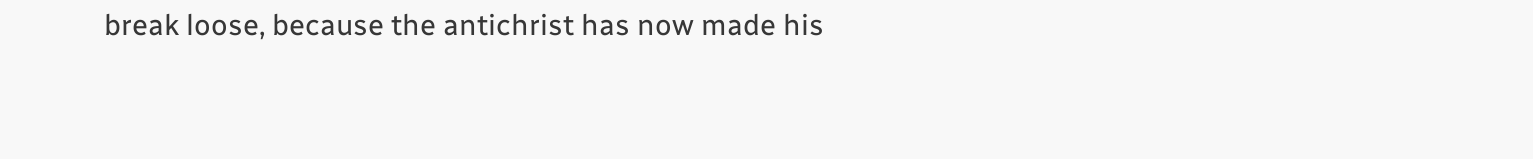break loose, because the antichrist has now made his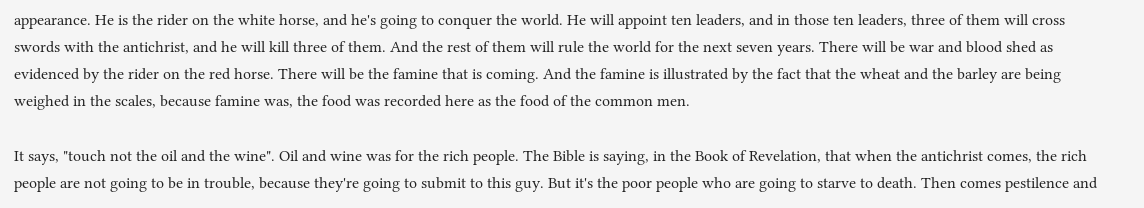appearance. He is the rider on the white horse, and he's going to conquer the world. He will appoint ten leaders, and in those ten leaders, three of them will cross swords with the antichrist, and he will kill three of them. And the rest of them will rule the world for the next seven years. There will be war and blood shed as evidenced by the rider on the red horse. There will be the famine that is coming. And the famine is illustrated by the fact that the wheat and the barley are being weighed in the scales, because famine was, the food was recorded here as the food of the common men.

It says, "touch not the oil and the wine". Oil and wine was for the rich people. The Bible is saying, in the Book of Revelation, that when the antichrist comes, the rich people are not going to be in trouble, because they're going to submit to this guy. But it's the poor people who are going to starve to death. Then comes pestilence and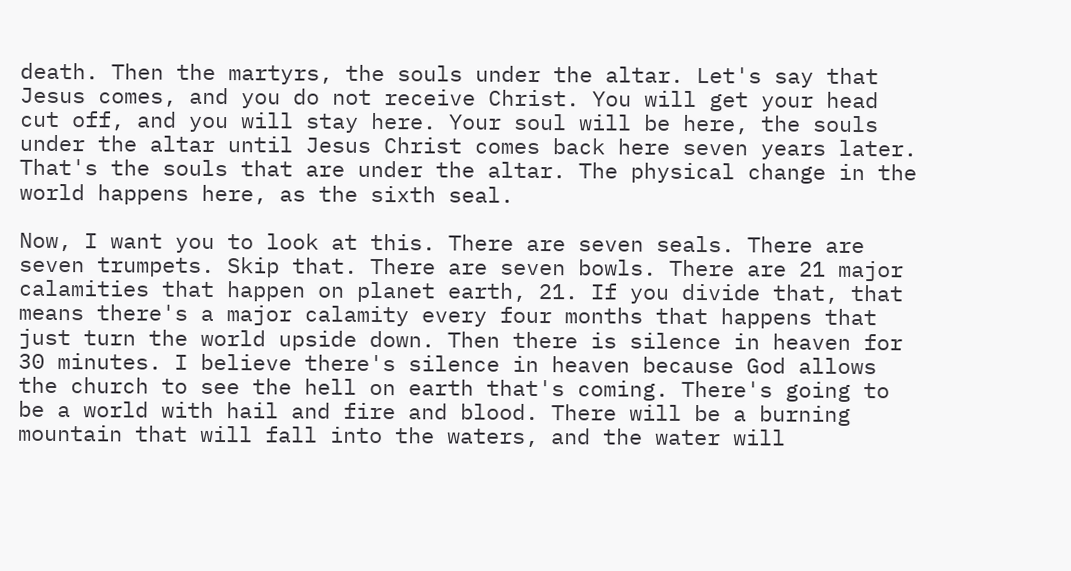death. Then the martyrs, the souls under the altar. Let's say that Jesus comes, and you do not receive Christ. You will get your head cut off, and you will stay here. Your soul will be here, the souls under the altar until Jesus Christ comes back here seven years later. That's the souls that are under the altar. The physical change in the world happens here, as the sixth seal.

Now, I want you to look at this. There are seven seals. There are seven trumpets. Skip that. There are seven bowls. There are 21 major calamities that happen on planet earth, 21. If you divide that, that means there's a major calamity every four months that happens that just turn the world upside down. Then there is silence in heaven for 30 minutes. I believe there's silence in heaven because God allows the church to see the hell on earth that's coming. There's going to be a world with hail and fire and blood. There will be a burning mountain that will fall into the waters, and the water will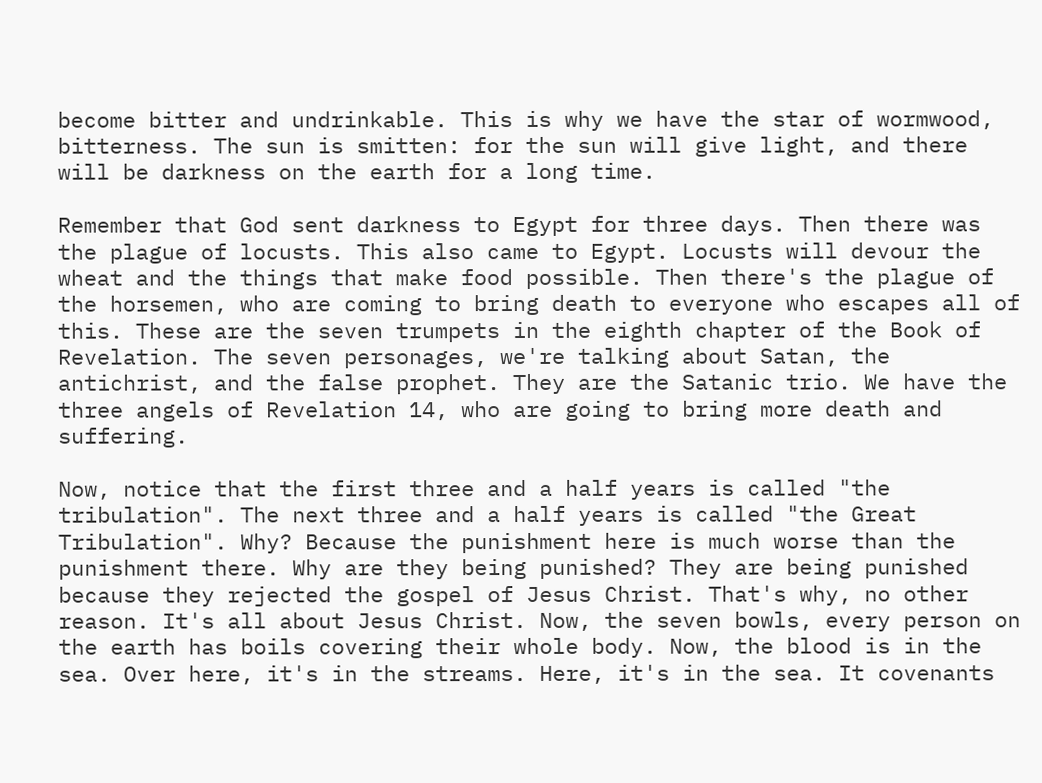become bitter and undrinkable. This is why we have the star of wormwood, bitterness. The sun is smitten: for the sun will give light, and there will be darkness on the earth for a long time.

Remember that God sent darkness to Egypt for three days. Then there was the plague of locusts. This also came to Egypt. Locusts will devour the wheat and the things that make food possible. Then there's the plague of the horsemen, who are coming to bring death to everyone who escapes all of this. These are the seven trumpets in the eighth chapter of the Book of Revelation. The seven personages, we're talking about Satan, the antichrist, and the false prophet. They are the Satanic trio. We have the three angels of Revelation 14, who are going to bring more death and suffering.

Now, notice that the first three and a half years is called "the tribulation". The next three and a half years is called "the Great Tribulation". Why? Because the punishment here is much worse than the punishment there. Why are they being punished? They are being punished because they rejected the gospel of Jesus Christ. That's why, no other reason. It's all about Jesus Christ. Now, the seven bowls, every person on the earth has boils covering their whole body. Now, the blood is in the sea. Over here, it's in the streams. Here, it's in the sea. It covenants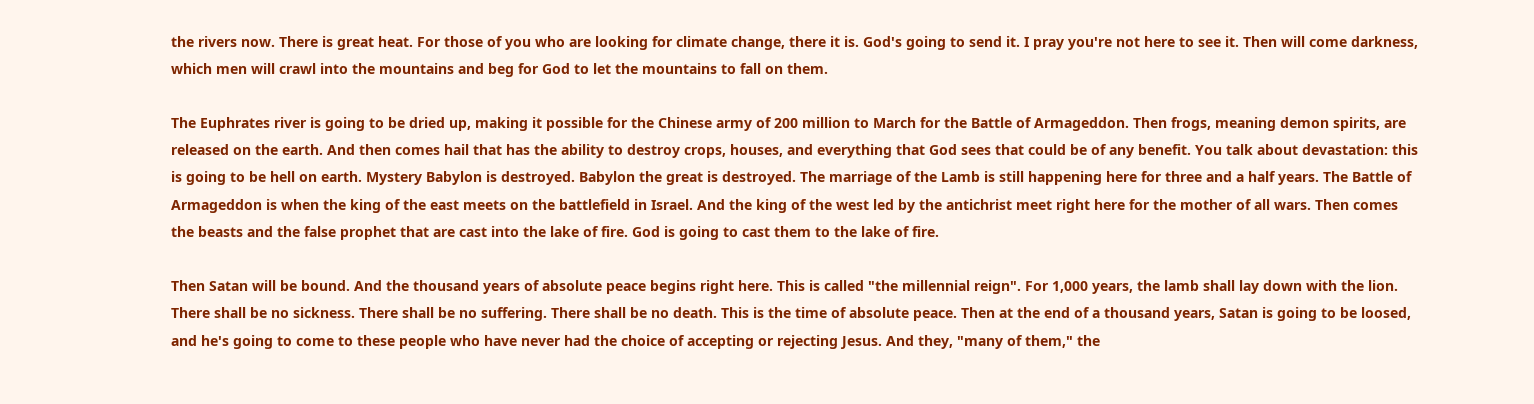the rivers now. There is great heat. For those of you who are looking for climate change, there it is. God's going to send it. I pray you're not here to see it. Then will come darkness, which men will crawl into the mountains and beg for God to let the mountains to fall on them.

The Euphrates river is going to be dried up, making it possible for the Chinese army of 200 million to March for the Battle of Armageddon. Then frogs, meaning demon spirits, are released on the earth. And then comes hail that has the ability to destroy crops, houses, and everything that God sees that could be of any benefit. You talk about devastation: this is going to be hell on earth. Mystery Babylon is destroyed. Babylon the great is destroyed. The marriage of the Lamb is still happening here for three and a half years. The Battle of Armageddon is when the king of the east meets on the battlefield in Israel. And the king of the west led by the antichrist meet right here for the mother of all wars. Then comes the beasts and the false prophet that are cast into the lake of fire. God is going to cast them to the lake of fire.

Then Satan will be bound. And the thousand years of absolute peace begins right here. This is called "the millennial reign". For 1,000 years, the lamb shall lay down with the lion. There shall be no sickness. There shall be no suffering. There shall be no death. This is the time of absolute peace. Then at the end of a thousand years, Satan is going to be loosed, and he's going to come to these people who have never had the choice of accepting or rejecting Jesus. And they, "many of them," the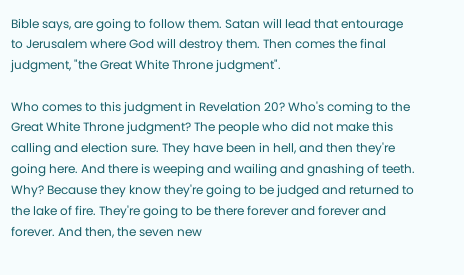Bible says, are going to follow them. Satan will lead that entourage to Jerusalem where God will destroy them. Then comes the final judgment, "the Great White Throne judgment".

Who comes to this judgment in Revelation 20? Who's coming to the Great White Throne judgment? The people who did not make this calling and election sure. They have been in hell, and then they're going here. And there is weeping and wailing and gnashing of teeth. Why? Because they know they're going to be judged and returned to the lake of fire. They're going to be there forever and forever and forever. And then, the seven new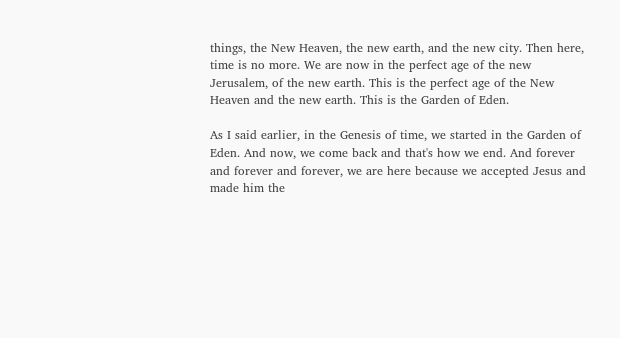things, the New Heaven, the new earth, and the new city. Then here, time is no more. We are now in the perfect age of the new Jerusalem, of the new earth. This is the perfect age of the New Heaven and the new earth. This is the Garden of Eden.

As I said earlier, in the Genesis of time, we started in the Garden of Eden. And now, we come back and that's how we end. And forever and forever and forever, we are here because we accepted Jesus and made him the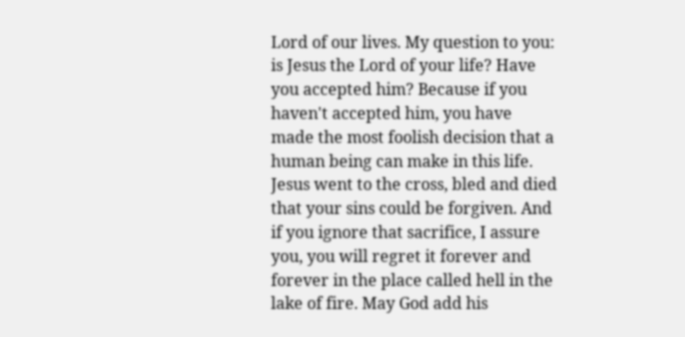Lord of our lives. My question to you: is Jesus the Lord of your life? Have you accepted him? Because if you haven't accepted him, you have made the most foolish decision that a human being can make in this life. Jesus went to the cross, bled and died that your sins could be forgiven. And if you ignore that sacrifice, I assure you, you will regret it forever and forever in the place called hell in the lake of fire. May God add his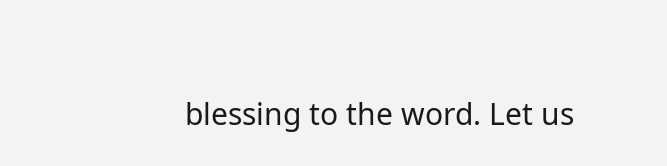blessing to the word. Let us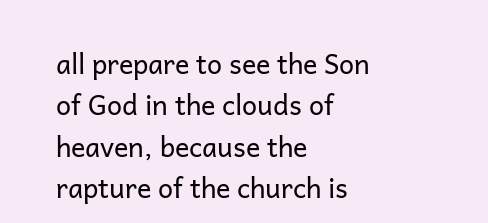all prepare to see the Son of God in the clouds of heaven, because the rapture of the church is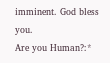imminent. God bless you.
Are you Human?:*